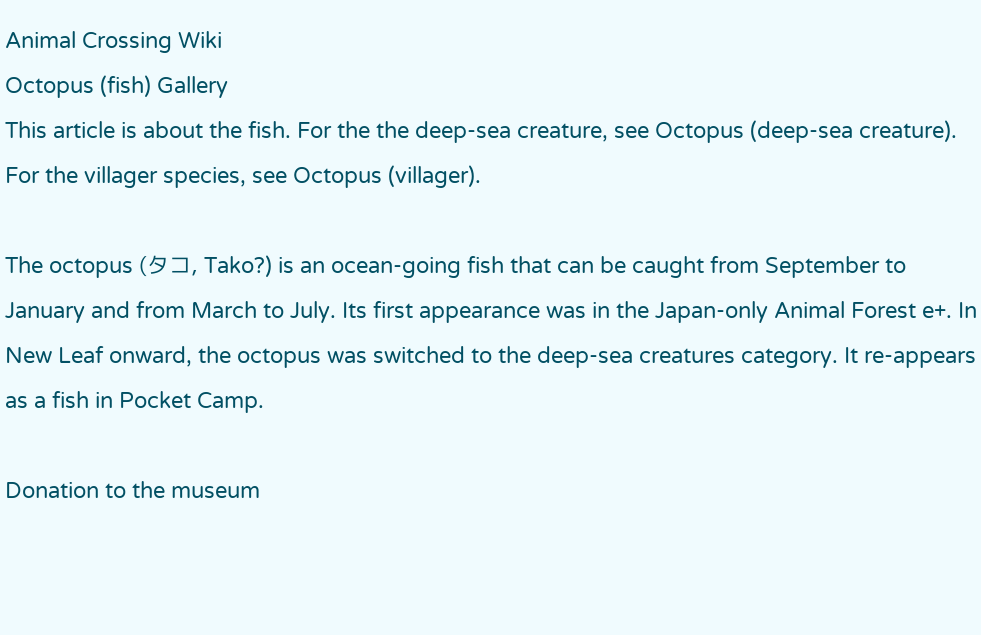Animal Crossing Wiki
Octopus (fish) Gallery
This article is about the fish. For the the deep-sea creature, see Octopus (deep-sea creature). For the villager species, see Octopus (villager).

The octopus (タコ, Tako?) is an ocean-going fish that can be caught from September to January and from March to July. Its first appearance was in the Japan-only Animal Forest e+. In New Leaf onward, the octopus was switched to the deep-sea creatures category. It re-appears as a fish in Pocket Camp.

Donation to the museum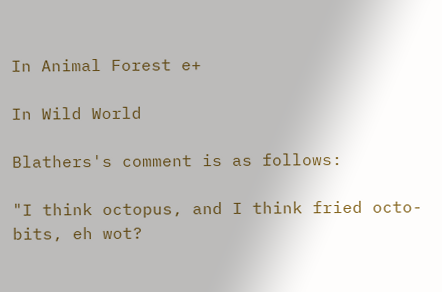In Animal Forest e+

In Wild World

Blathers's comment is as follows:

"I think octopus, and I think fried octo-bits, eh wot?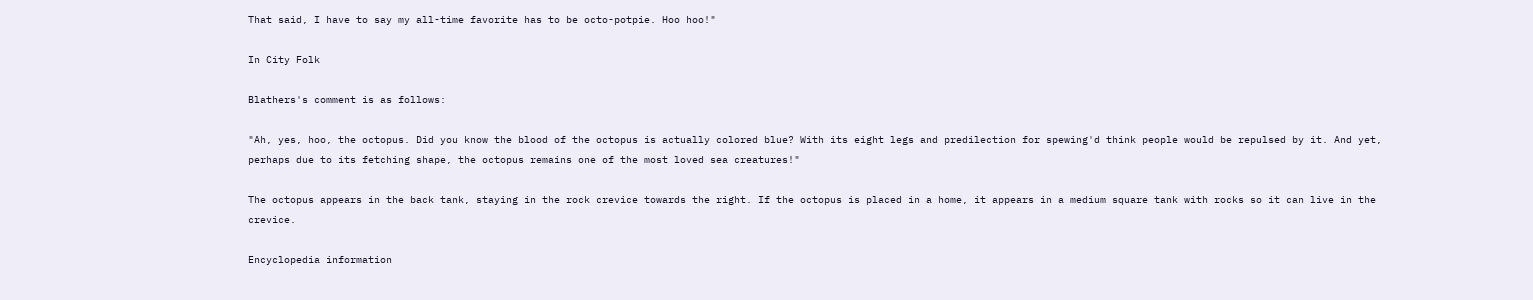That said, I have to say my all-time favorite has to be octo-potpie. Hoo hoo!"

In City Folk

Blathers's comment is as follows:

"Ah, yes, hoo, the octopus. Did you know the blood of the octopus is actually colored blue? With its eight legs and predilection for spewing'd think people would be repulsed by it. And yet, perhaps due to its fetching shape, the octopus remains one of the most loved sea creatures!"

The octopus appears in the back tank, staying in the rock crevice towards the right. If the octopus is placed in a home, it appears in a medium square tank with rocks so it can live in the crevice.

Encyclopedia information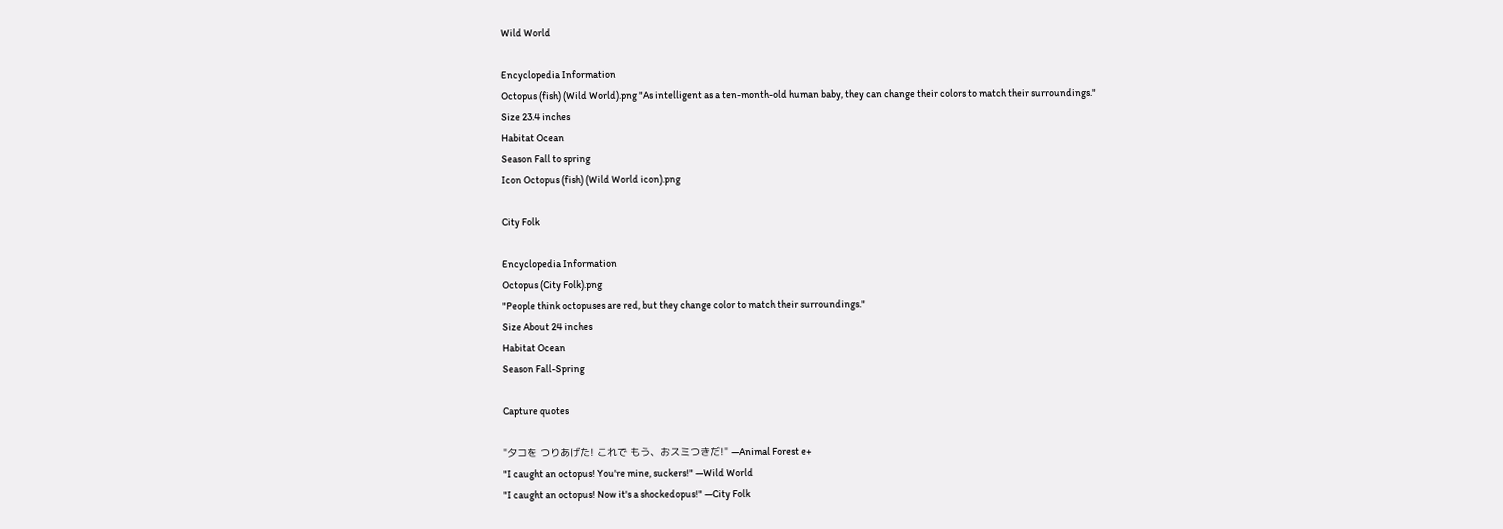Wild World

Encyclopedia Information
Octopus (fish) (Wild World).png "As intelligent as a ten-month-old human baby, they can change their colors to match their surroundings."
Size 23.4 inches
Habitat Ocean
Season Fall to spring
Icon Octopus (fish) (Wild World icon).png

City Folk

Encyclopedia Information
Octopus (City Folk).png
"People think octopuses are red, but they change color to match their surroundings."
Size About 24 inches
Habitat Ocean
Season Fall-Spring

Capture quotes

"夕コを つりあげた! これで もう、おスミつきだ!" —Animal Forest e+
"I caught an octopus! You're mine, suckers!" —Wild World
"I caught an octopus! Now it's a shockedopus!" —City Folk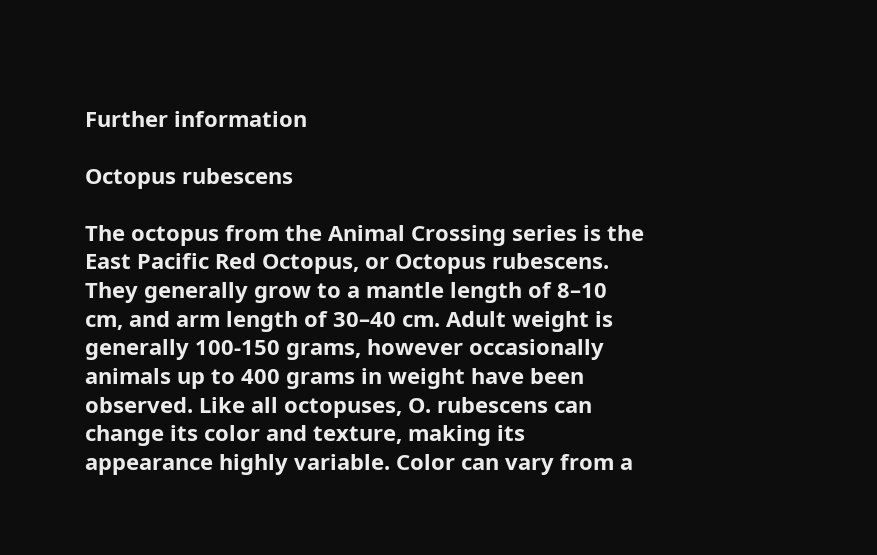Further information

Octopus rubescens

The octopus from the Animal Crossing series is the East Pacific Red Octopus, or Octopus rubescens. They generally grow to a mantle length of 8–10 cm, and arm length of 30–40 cm. Adult weight is generally 100-150 grams, however occasionally animals up to 400 grams in weight have been observed. Like all octopuses, O. rubescens can change its color and texture, making its appearance highly variable. Color can vary from a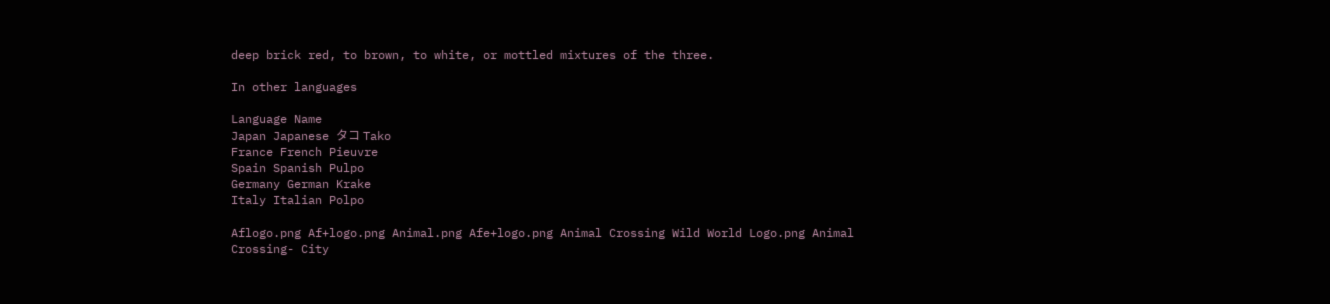deep brick red, to brown, to white, or mottled mixtures of the three.

In other languages

Language Name
Japan Japanese タコ Tako
France French Pieuvre
Spain Spanish Pulpo
Germany German Krake
Italy Italian Polpo

Aflogo.png Af+logo.png Animal.png Afe+logo.png Animal Crossing Wild World Logo.png Animal Crossing- City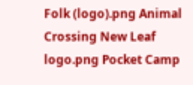Folk (logo).png Animal Crossing New Leaf logo.png Pocket Camp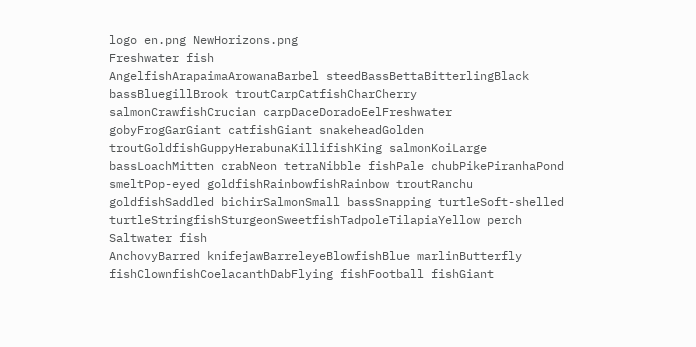logo en.png NewHorizons.png
Freshwater fish
AngelfishArapaimaArowanaBarbel steedBassBettaBitterlingBlack bassBluegillBrook troutCarpCatfishCharCherry salmonCrawfishCrucian carpDaceDoradoEelFreshwater gobyFrogGarGiant catfishGiant snakeheadGolden troutGoldfishGuppyHerabunaKillifishKing salmonKoiLarge bassLoachMitten crabNeon tetraNibble fishPale chubPikePiranhaPond smeltPop-eyed goldfishRainbowfishRainbow troutRanchu goldfishSaddled bichirSalmonSmall bassSnapping turtleSoft-shelled turtleStringfishSturgeonSweetfishTadpoleTilapiaYellow perch
Saltwater fish
AnchovyBarred knifejawBarreleyeBlowfishBlue marlinButterfly fishClownfishCoelacanthDabFlying fishFootball fishGiant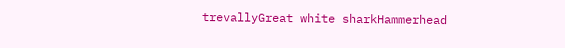trevallyGreat white sharkHammerhead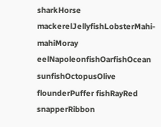sharkHorse mackerelJellyfishLobsterMahi-mahiMoray eelNapoleonfishOarfishOcean sunfishOctopusOlive flounderPuffer fishRayRed snapperRibbon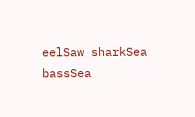eelSaw sharkSea bassSea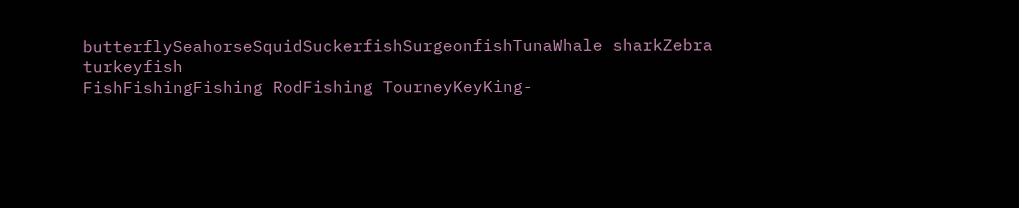butterflySeahorseSquidSuckerfishSurgeonfishTunaWhale sharkZebra turkeyfish
FishFishingFishing RodFishing TourneyKeyKing-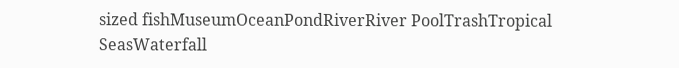sized fishMuseumOceanPondRiverRiver PoolTrashTropical SeasWaterfall